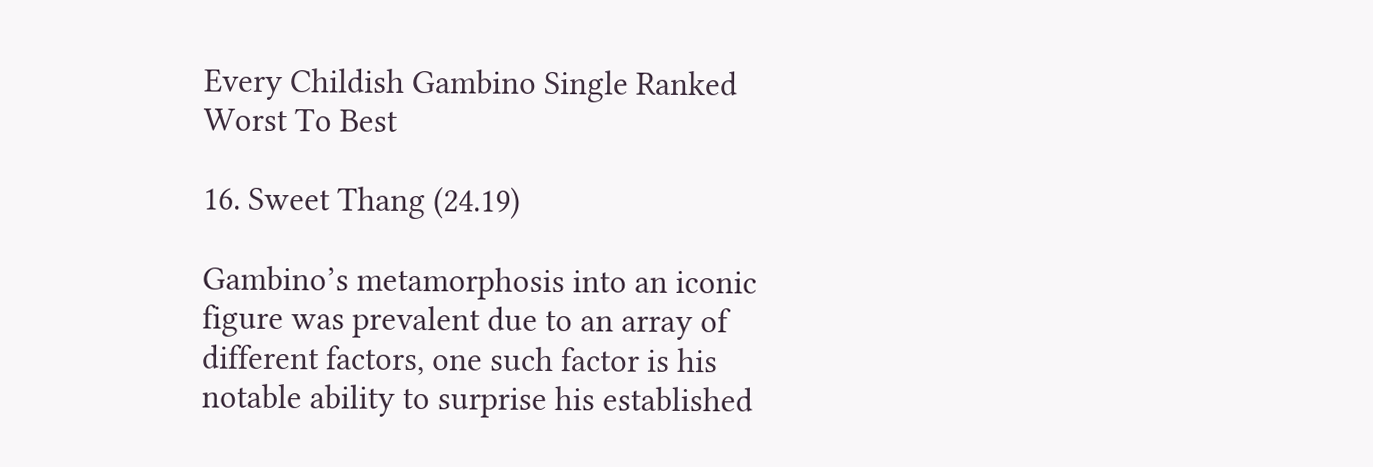Every Childish Gambino Single Ranked Worst To Best

16. Sweet Thang (24.19)

Gambino’s metamorphosis into an iconic figure was prevalent due to an array of different factors, one such factor is his notable ability to surprise his established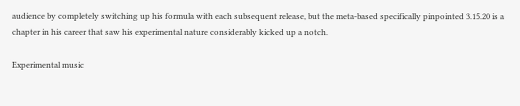audience by completely switching up his formula with each subsequent release, but the meta-based specifically pinpointed 3.15.20 is a chapter in his career that saw his experimental nature considerably kicked up a notch.

Experimental music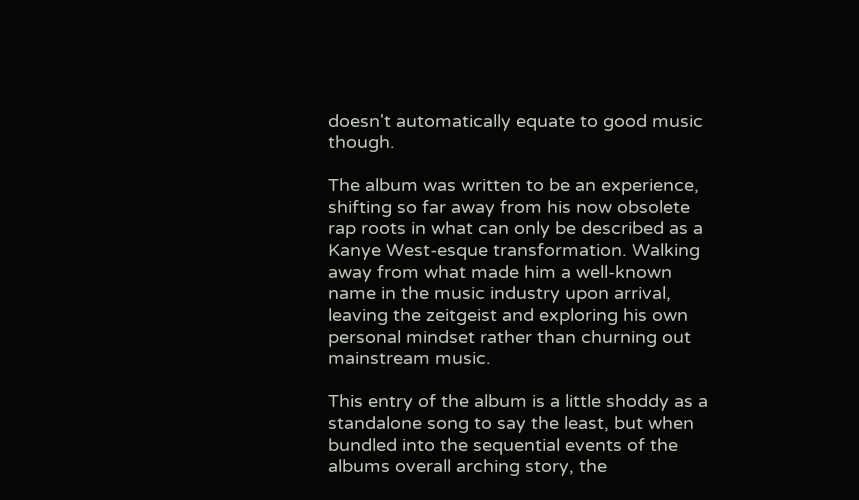doesn't automatically equate to good music though.

The album was written to be an experience, shifting so far away from his now obsolete rap roots in what can only be described as a Kanye West-esque transformation. Walking away from what made him a well-known name in the music industry upon arrival, leaving the zeitgeist and exploring his own personal mindset rather than churning out mainstream music.

This entry of the album is a little shoddy as a standalone song to say the least, but when bundled into the sequential events of the albums overall arching story, the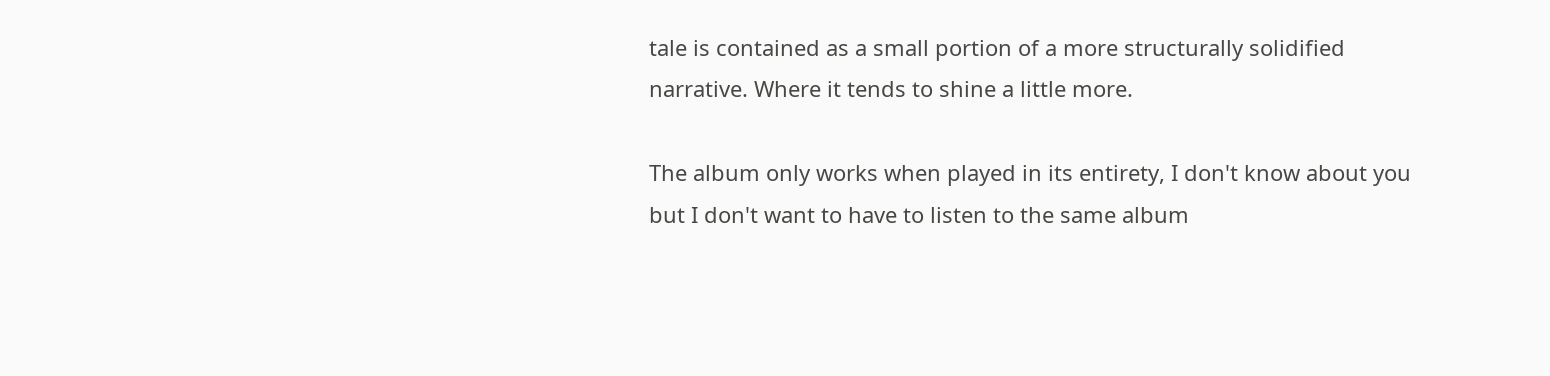tale is contained as a small portion of a more structurally solidified narrative. Where it tends to shine a little more.

The album only works when played in its entirety, I don't know about you but I don't want to have to listen to the same album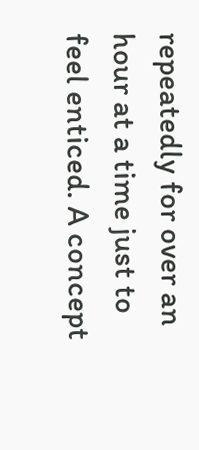repeatedly for over an hour at a time just to feel enticed. A concept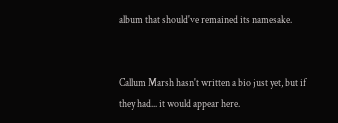album that should've remained its namesake.


Callum Marsh hasn't written a bio just yet, but if they had... it would appear here.